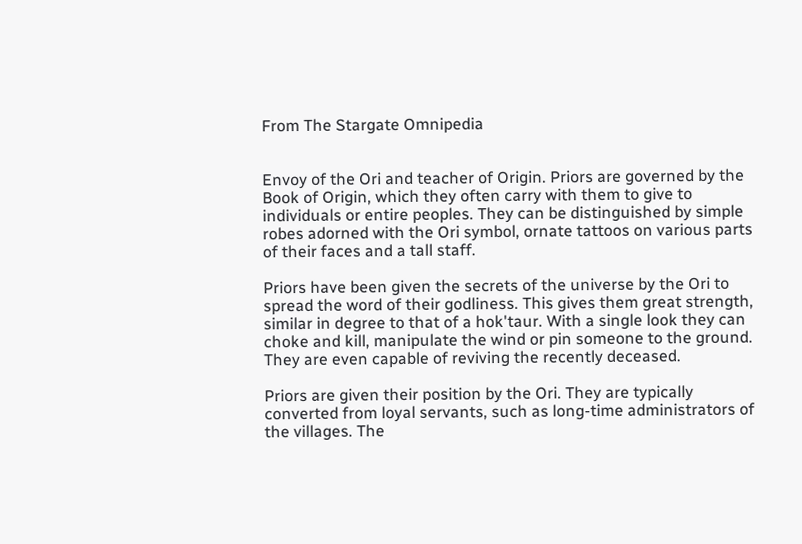From The Stargate Omnipedia


Envoy of the Ori and teacher of Origin. Priors are governed by the Book of Origin, which they often carry with them to give to individuals or entire peoples. They can be distinguished by simple robes adorned with the Ori symbol, ornate tattoos on various parts of their faces and a tall staff.

Priors have been given the secrets of the universe by the Ori to spread the word of their godliness. This gives them great strength, similar in degree to that of a hok'taur. With a single look they can choke and kill, manipulate the wind or pin someone to the ground. They are even capable of reviving the recently deceased.

Priors are given their position by the Ori. They are typically converted from loyal servants, such as long-time administrators of the villages. The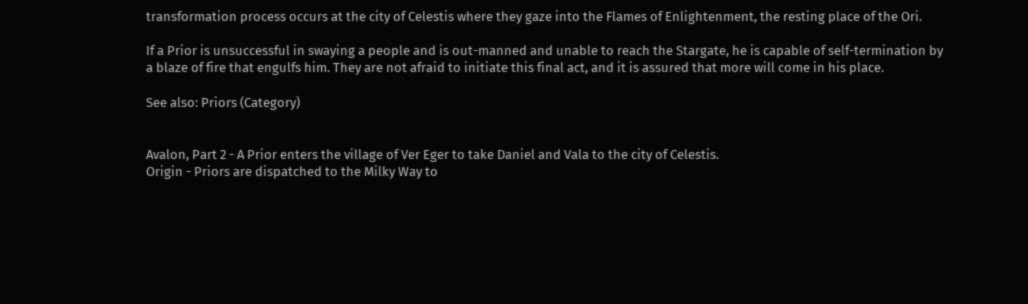transformation process occurs at the city of Celestis where they gaze into the Flames of Enlightenment, the resting place of the Ori.

If a Prior is unsuccessful in swaying a people and is out-manned and unable to reach the Stargate, he is capable of self-termination by a blaze of fire that engulfs him. They are not afraid to initiate this final act, and it is assured that more will come in his place.

See also: Priors (Category)


Avalon, Part 2 - A Prior enters the village of Ver Eger to take Daniel and Vala to the city of Celestis.
Origin - Priors are dispatched to the Milky Way to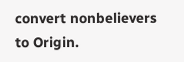convert nonbelievers to Origin.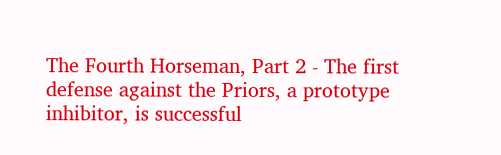The Fourth Horseman, Part 2 - The first defense against the Priors, a prototype inhibitor, is successful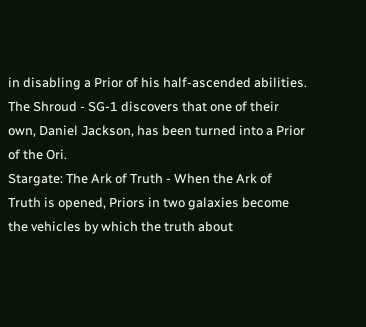in disabling a Prior of his half-ascended abilities.
The Shroud - SG-1 discovers that one of their own, Daniel Jackson, has been turned into a Prior of the Ori.
Stargate: The Ark of Truth - When the Ark of Truth is opened, Priors in two galaxies become the vehicles by which the truth about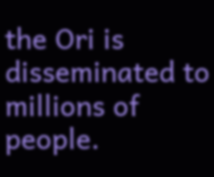the Ori is disseminated to millions of people.